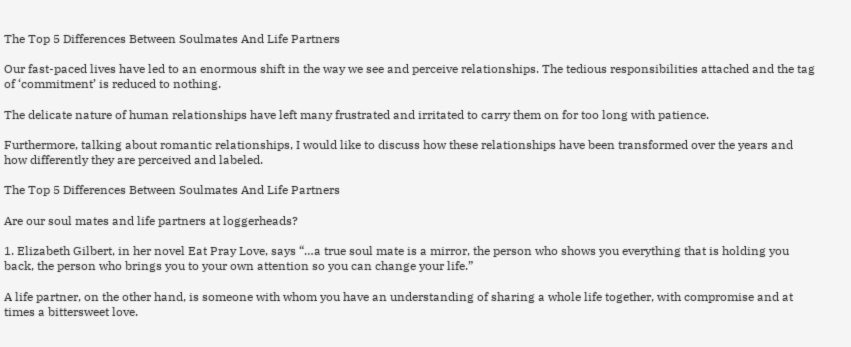The Top 5 Differences Between Soulmates And Life Partners

Our fast-paced lives have led to an enormous shift in the way we see and perceive relationships. The tedious responsibilities attached and the tag of ‘commitment’ is reduced to nothing.

The delicate nature of human relationships have left many frustrated and irritated to carry them on for too long with patience.

Furthermore, talking about romantic relationships, I would like to discuss how these relationships have been transformed over the years and how differently they are perceived and labeled.

The Top 5 Differences Between Soulmates And Life Partners

Are our soul mates and life partners at loggerheads?

1. Elizabeth Gilbert, in her novel Eat Pray Love, says “…a true soul mate is a mirror, the person who shows you everything that is holding you back, the person who brings you to your own attention so you can change your life.”

A life partner, on the other hand, is someone with whom you have an understanding of sharing a whole life together, with compromise and at times a bittersweet love.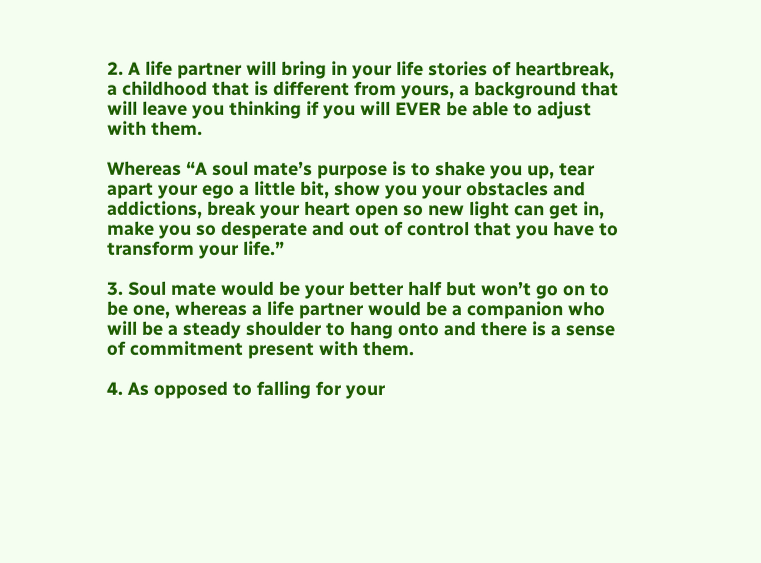2. A life partner will bring in your life stories of heartbreak, a childhood that is different from yours, a background that will leave you thinking if you will EVER be able to adjust with them.

Whereas “A soul mate’s purpose is to shake you up, tear apart your ego a little bit, show you your obstacles and addictions, break your heart open so new light can get in, make you so desperate and out of control that you have to transform your life.”

3. Soul mate would be your better half but won’t go on to be one, whereas a life partner would be a companion who will be a steady shoulder to hang onto and there is a sense of commitment present with them.

4. As opposed to falling for your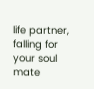life partner, falling for your soul mate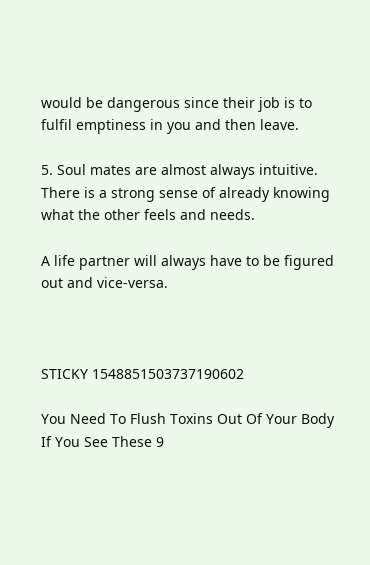would be dangerous since their job is to fulfil emptiness in you and then leave.

5. Soul mates are almost always intuitive. There is a strong sense of already knowing what the other feels and needs.

A life partner will always have to be figured out and vice-versa.



STICKY 1548851503737190602

You Need To Flush Toxins Out Of Your Body If You See These 9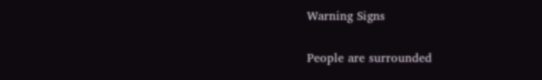Warning Signs

People are surrounded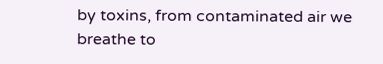by toxins, from contaminated air we breathe to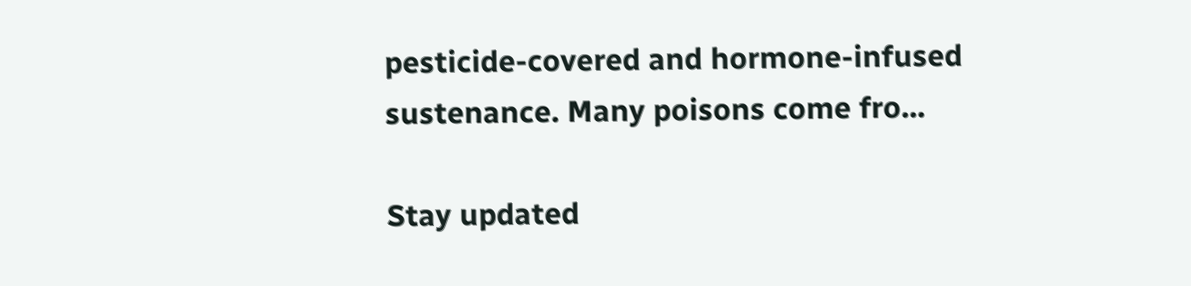pesticide-covered and hormone-infused sustenance. Many poisons come fro...

Stay updated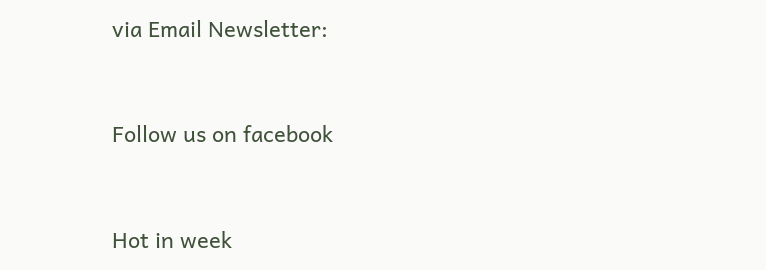via Email Newsletter:


Follow us on facebook


Hot in week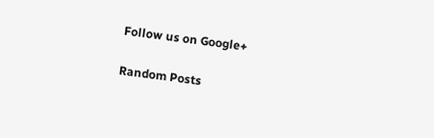Follow us on Google+

Random Posts